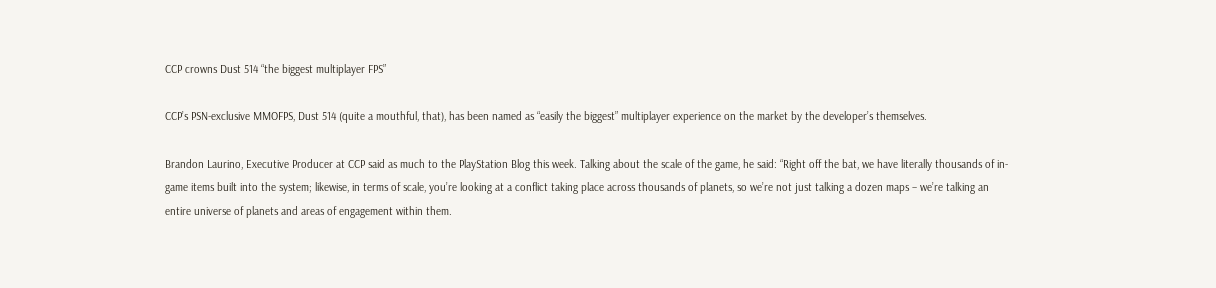CCP crowns Dust 514 “the biggest multiplayer FPS”

CCP’s PSN-exclusive MMOFPS, Dust 514 (quite a mouthful, that), has been named as “easily the biggest” multiplayer experience on the market by the developer’s themselves.

Brandon Laurino, Executive Producer at CCP said as much to the PlayStation Blog this week. Talking about the scale of the game, he said: “Right off the bat, we have literally thousands of in-game items built into the system; likewise, in terms of scale, you’re looking at a conflict taking place across thousands of planets, so we’re not just talking a dozen maps – we’re talking an entire universe of planets and areas of engagement within them.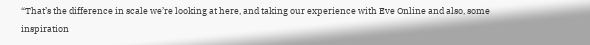“That’s the difference in scale we’re looking at here, and taking our experience with Eve Online and also, some inspiration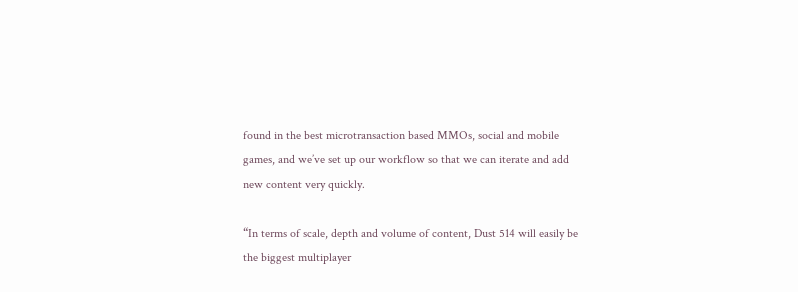found in the best microtransaction based MMOs, social and mobile games, and we’ve set up our workflow so that we can iterate and add new content very quickly.

“In terms of scale, depth and volume of content, Dust 514 will easily be the biggest multiplayer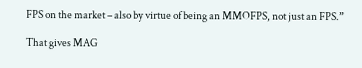FPS on the market – also by virtue of being an MMOFPS, not just an FPS.”

That gives MAG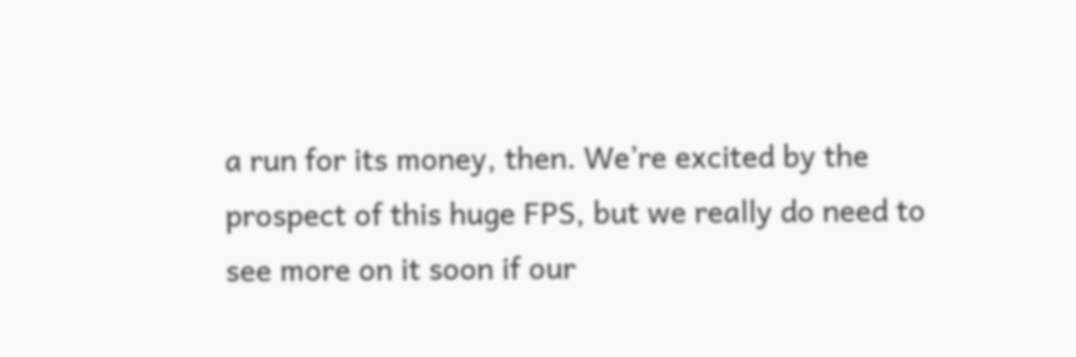a run for its money, then. We’re excited by the prospect of this huge FPS, but we really do need to see more on it soon if our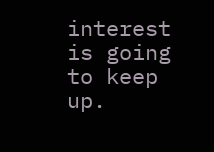interest is going to keep up.